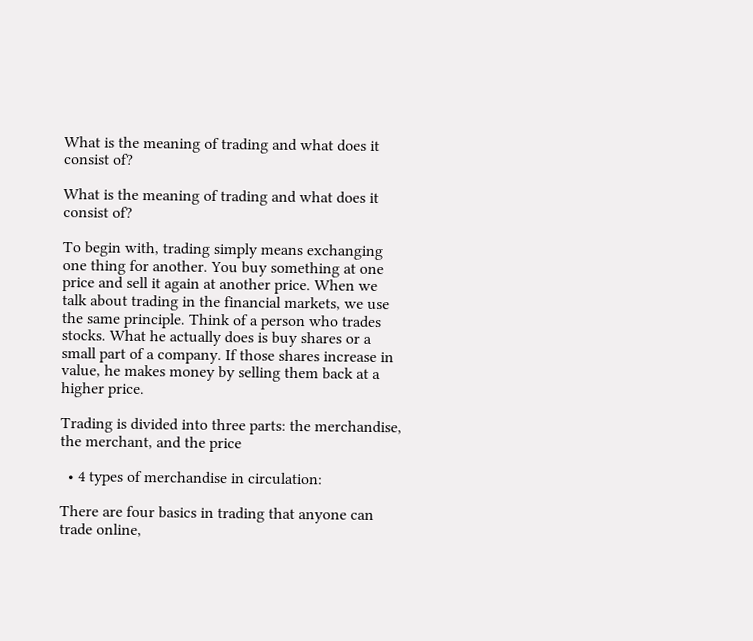What is the meaning of trading and what does it consist of?

What is the meaning of trading and what does it consist of?

To begin with, trading simply means exchanging one thing for another. You buy something at one price and sell it again at another price. When we talk about trading in the financial markets, we use the same principle. Think of a person who trades stocks. What he actually does is buy shares or a small part of a company. If those shares increase in value, he makes money by selling them back at a higher price.

Trading is divided into three parts: the merchandise, the merchant, and the price

  • 4 types of merchandise in circulation:

There are four basics in trading that anyone can trade online,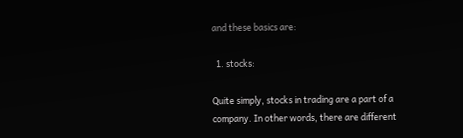and these basics are:

  1. stocks:

Quite simply, stocks in trading are a part of a company. In other words, there are different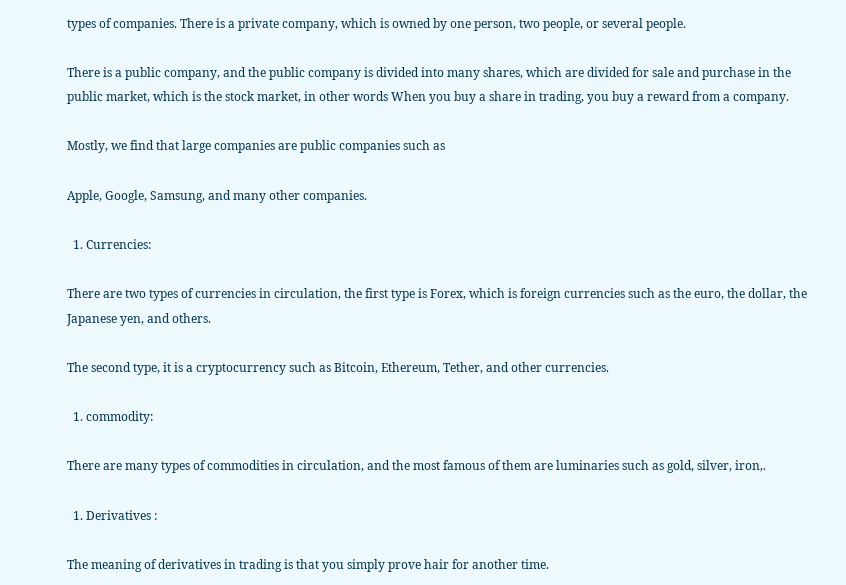types of companies. There is a private company, which is owned by one person, two people, or several people.

There is a public company, and the public company is divided into many shares, which are divided for sale and purchase in the public market, which is the stock market, in other words When you buy a share in trading, you buy a reward from a company.

Mostly, we find that large companies are public companies such as

Apple, Google, Samsung, and many other companies.

  1. Currencies:

There are two types of currencies in circulation, the first type is Forex, which is foreign currencies such as the euro, the dollar, the Japanese yen, and others.

The second type, it is a cryptocurrency such as Bitcoin, Ethereum, Tether, and other currencies.

  1. commodity:

There are many types of commodities in circulation, and the most famous of them are luminaries such as gold, silver, iron,.

  1. Derivatives :

The meaning of derivatives in trading is that you simply prove hair for another time.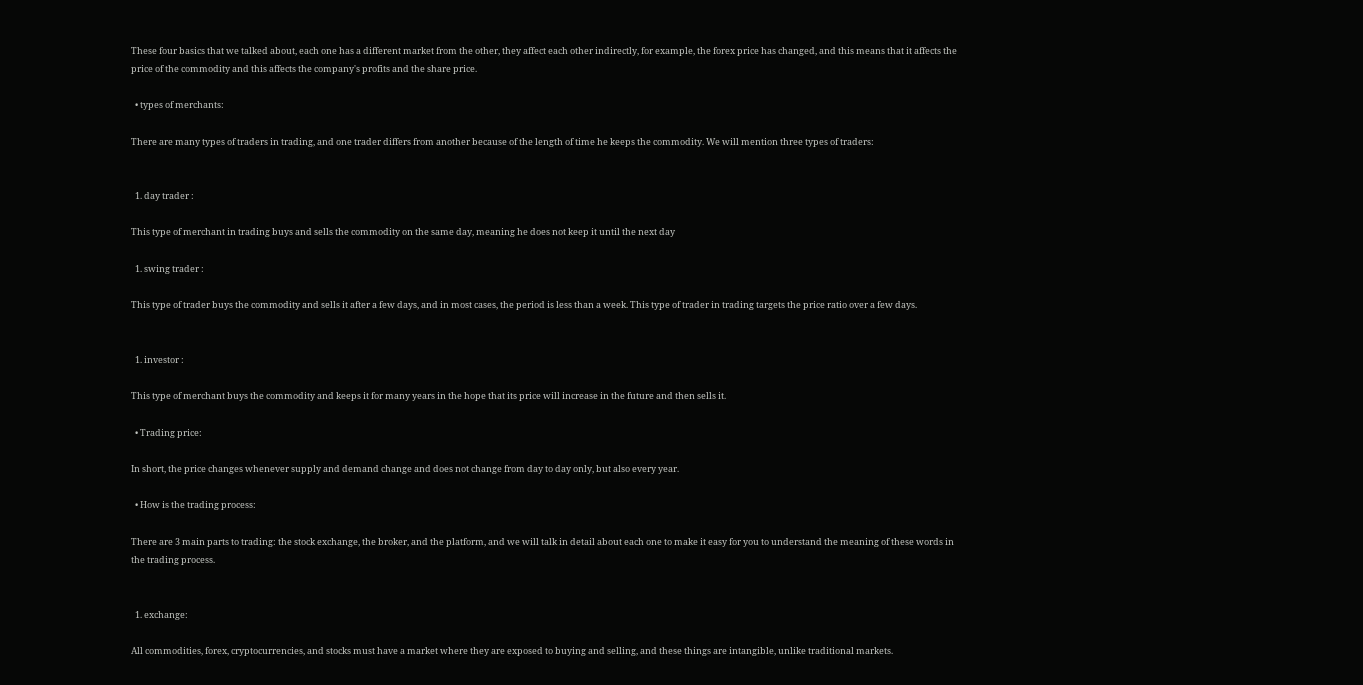These four basics that we talked about, each one has a different market from the other, they affect each other indirectly, for example, the forex price has changed, and this means that it affects the price of the commodity and this affects the company's profits and the share price.

  • types of merchants:

There are many types of traders in trading, and one trader differs from another because of the length of time he keeps the commodity. We will mention three types of traders:


  1. day trader :

This type of merchant in trading buys and sells the commodity on the same day, meaning he does not keep it until the next day

  1. swing trader :

This type of trader buys the commodity and sells it after a few days, and in most cases, the period is less than a week. This type of trader in trading targets the price ratio over a few days.


  1. investor :

This type of merchant buys the commodity and keeps it for many years in the hope that its price will increase in the future and then sells it.

  • Trading price:

In short, the price changes whenever supply and demand change and does not change from day to day only, but also every year.

  • How is the trading process:

There are 3 main parts to trading: the stock exchange, the broker, and the platform, and we will talk in detail about each one to make it easy for you to understand the meaning of these words in the trading process.


  1. exchange:

All commodities, forex, cryptocurrencies, and stocks must have a market where they are exposed to buying and selling, and these things are intangible, unlike traditional markets.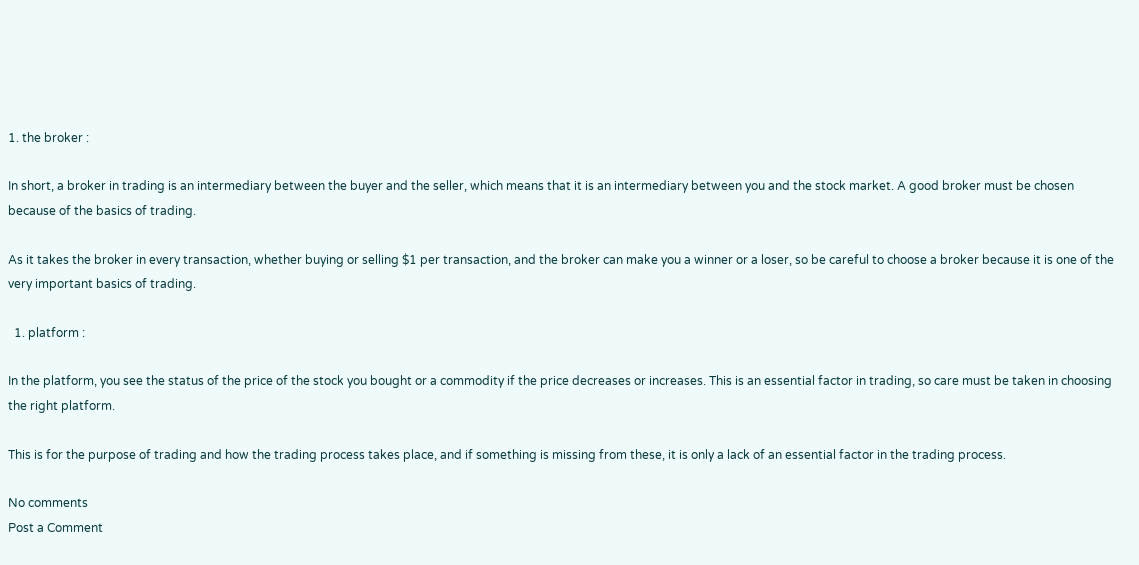1. the broker :

In short, a broker in trading is an intermediary between the buyer and the seller, which means that it is an intermediary between you and the stock market. A good broker must be chosen because of the basics of trading.

As it takes the broker in every transaction, whether buying or selling $1 per transaction, and the broker can make you a winner or a loser, so be careful to choose a broker because it is one of the very important basics of trading.

  1. platform :

In the platform, you see the status of the price of the stock you bought or a commodity if the price decreases or increases. This is an essential factor in trading, so care must be taken in choosing the right platform.

This is for the purpose of trading and how the trading process takes place, and if something is missing from these, it is only a lack of an essential factor in the trading process.

No comments
Post a Comment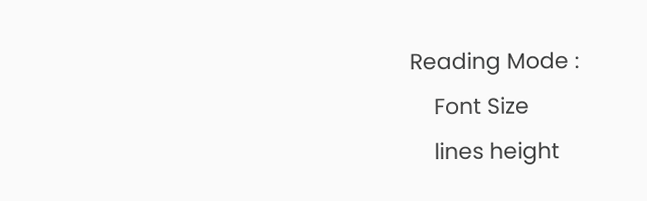Reading Mode :
    Font Size
    lines height